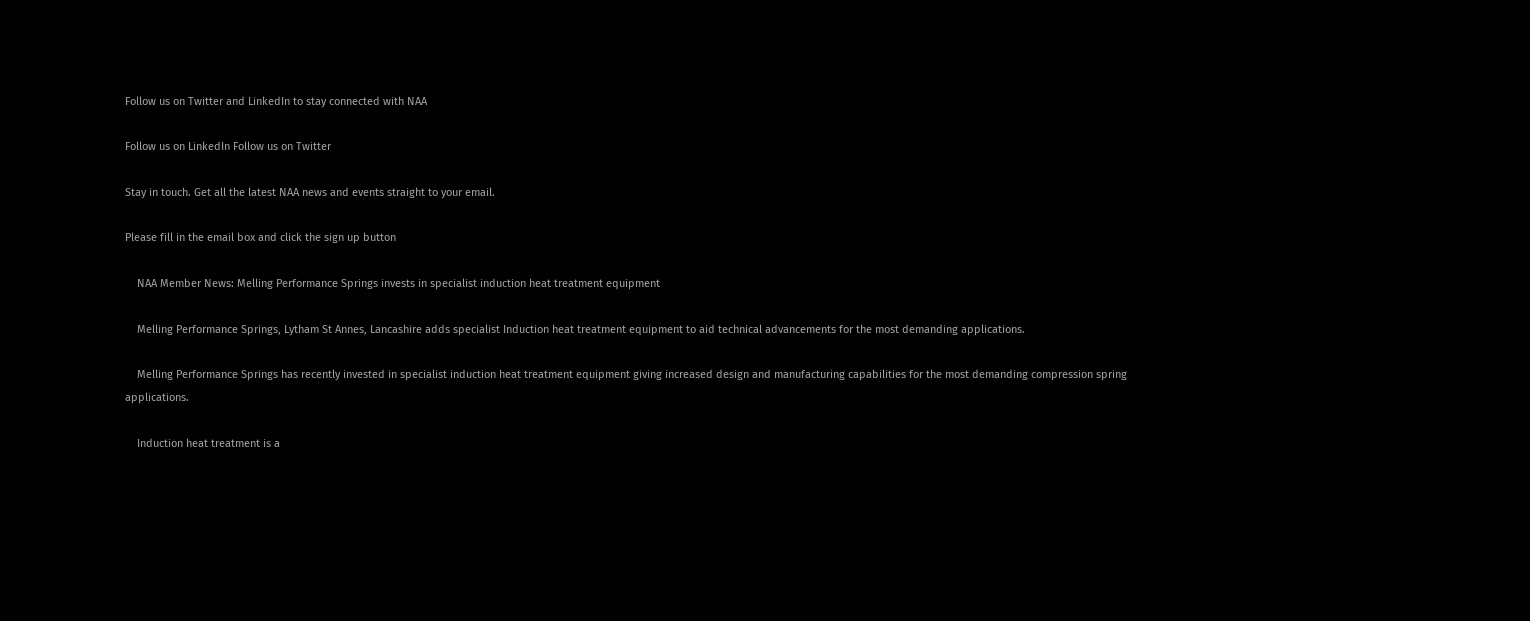Follow us on Twitter and LinkedIn to stay connected with NAA

Follow us on LinkedIn Follow us on Twitter

Stay in touch. Get all the latest NAA news and events straight to your email.

Please fill in the email box and click the sign up button

    NAA Member News: Melling Performance Springs invests in specialist induction heat treatment equipment

    Melling Performance Springs, Lytham St Annes, Lancashire adds specialist Induction heat treatment equipment to aid technical advancements for the most demanding applications.

    Melling Performance Springs has recently invested in specialist induction heat treatment equipment giving increased design and manufacturing capabilities for the most demanding compression spring applications.

    Induction heat treatment is a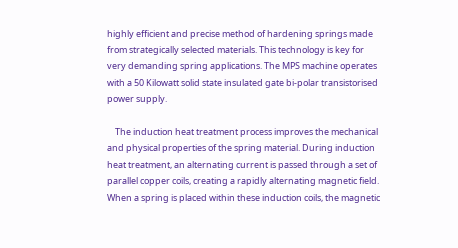highly efficient and precise method of hardening springs made from strategically selected materials. This technology is key for very demanding spring applications. The MPS machine operates with a 50 Kilowatt solid state insulated gate bi-polar transistorised power supply.

    The induction heat treatment process improves the mechanical and physical properties of the spring material. During induction heat treatment, an alternating current is passed through a set of parallel copper coils, creating a rapidly alternating magnetic field. When a spring is placed within these induction coils, the magnetic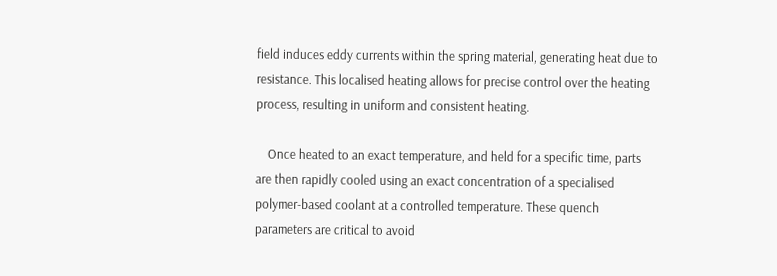field induces eddy currents within the spring material, generating heat due to resistance. This localised heating allows for precise control over the heating process, resulting in uniform and consistent heating.

    Once heated to an exact temperature, and held for a specific time, parts are then rapidly cooled using an exact concentration of a specialised polymer-based coolant at a controlled temperature. These quench parameters are critical to avoid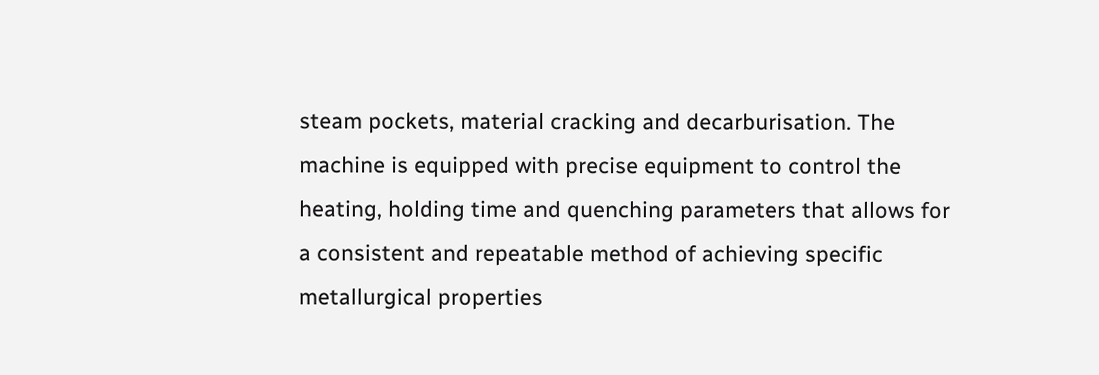steam pockets, material cracking and decarburisation. The machine is equipped with precise equipment to control the heating, holding time and quenching parameters that allows for a consistent and repeatable method of achieving specific metallurgical properties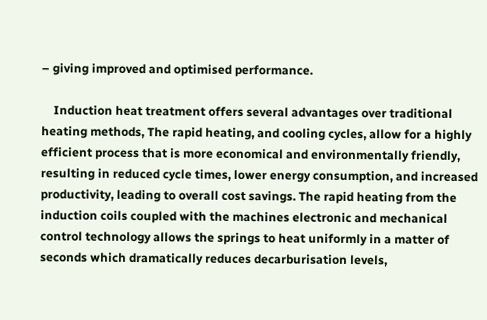– giving improved and optimised performance.

    Induction heat treatment offers several advantages over traditional heating methods, The rapid heating, and cooling cycles, allow for a highly efficient process that is more economical and environmentally friendly, resulting in reduced cycle times, lower energy consumption, and increased productivity, leading to overall cost savings. The rapid heating from the induction coils coupled with the machines electronic and mechanical control technology allows the springs to heat uniformly in a matter of seconds which dramatically reduces decarburisation levels,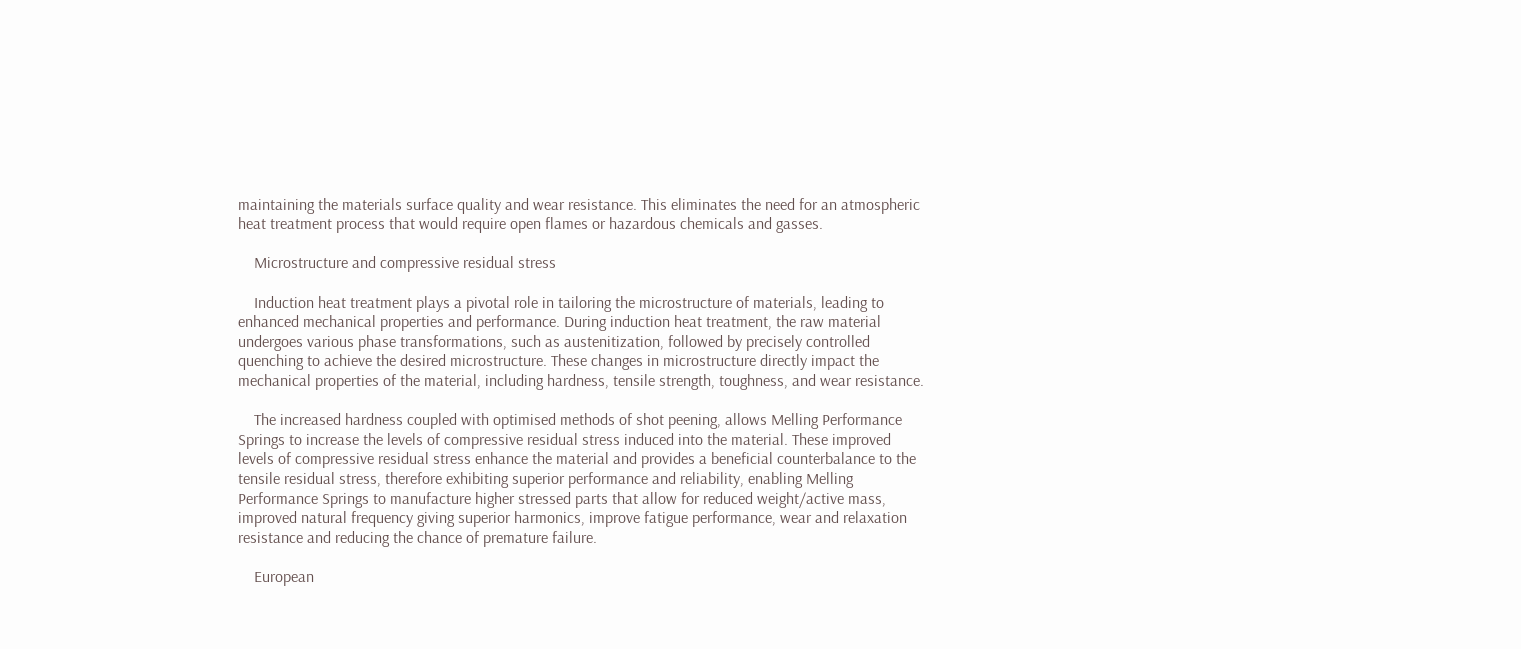maintaining the materials surface quality and wear resistance. This eliminates the need for an atmospheric heat treatment process that would require open flames or hazardous chemicals and gasses.

    Microstructure and compressive residual stress

    Induction heat treatment plays a pivotal role in tailoring the microstructure of materials, leading to enhanced mechanical properties and performance. During induction heat treatment, the raw material undergoes various phase transformations, such as austenitization, followed by precisely controlled quenching to achieve the desired microstructure. These changes in microstructure directly impact the mechanical properties of the material, including hardness, tensile strength, toughness, and wear resistance.

    The increased hardness coupled with optimised methods of shot peening, allows Melling Performance Springs to increase the levels of compressive residual stress induced into the material. These improved levels of compressive residual stress enhance the material and provides a beneficial counterbalance to the tensile residual stress, therefore exhibiting superior performance and reliability, enabling Melling Performance Springs to manufacture higher stressed parts that allow for reduced weight/active mass, improved natural frequency giving superior harmonics, improve fatigue performance, wear and relaxation resistance and reducing the chance of premature failure.

    European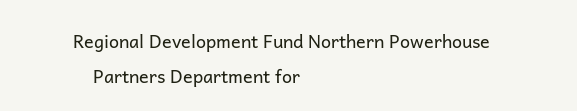Regional Development Fund Northern Powerhouse
    Partners Department for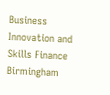Business Innovation and Skills Finance Birmingham